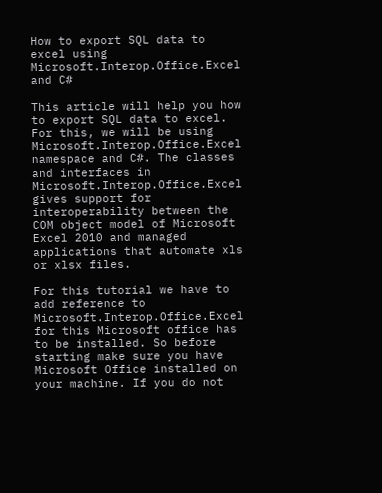How to export SQL data to excel using Microsoft.Interop.Office.Excel and C#

This article will help you how to export SQL data to excel. For this, we will be using Microsoft.Interop.Office.Excel namespace and C#. The classes and interfaces in Microsoft.Interop.Office.Excel gives support for interoperability between the COM object model of Microsoft Excel 2010 and managed applications that automate xls or xlsx files.

For this tutorial we have to add reference to Microsoft.Interop.Office.Excel for this Microsoft office has to be installed. So before starting make sure you have Microsoft Office installed on your machine. If you do not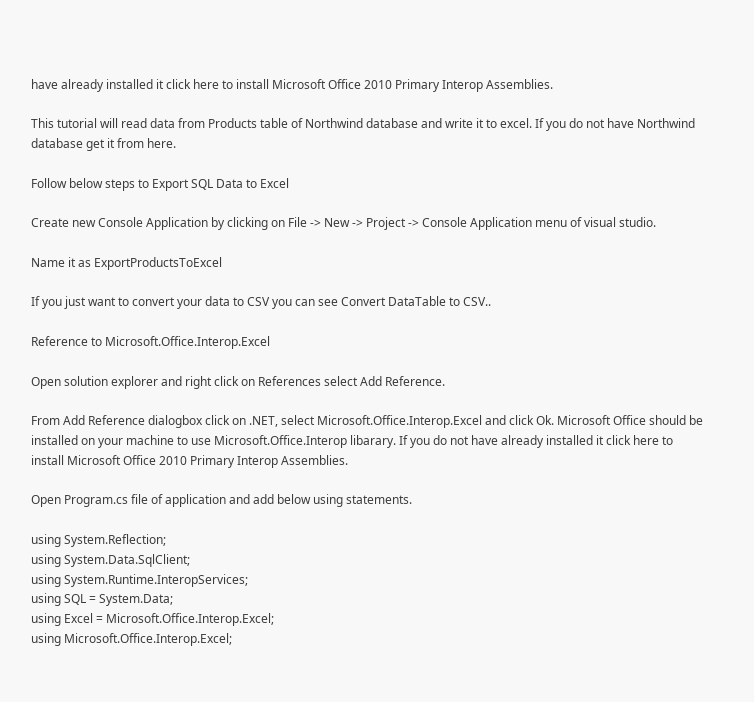have already installed it click here to install Microsoft Office 2010 Primary Interop Assemblies.

This tutorial will read data from Products table of Northwind database and write it to excel. If you do not have Northwind database get it from here.

Follow below steps to Export SQL Data to Excel

Create new Console Application by clicking on File -> New -> Project -> Console Application menu of visual studio.

Name it as ExportProductsToExcel

If you just want to convert your data to CSV you can see Convert DataTable to CSV..

Reference to Microsoft.Office.Interop.Excel

Open solution explorer and right click on References select Add Reference.

From Add Reference dialogbox click on .NET, select Microsoft.Office.Interop.Excel and click Ok. Microsoft Office should be installed on your machine to use Microsoft.Office.Interop libarary. If you do not have already installed it click here to install Microsoft Office 2010 Primary Interop Assemblies.

Open Program.cs file of application and add below using statements.

using System.Reflection;
using System.Data.SqlClient;
using System.Runtime.InteropServices;
using SQL = System.Data;
using Excel = Microsoft.Office.Interop.Excel;
using Microsoft.Office.Interop.Excel;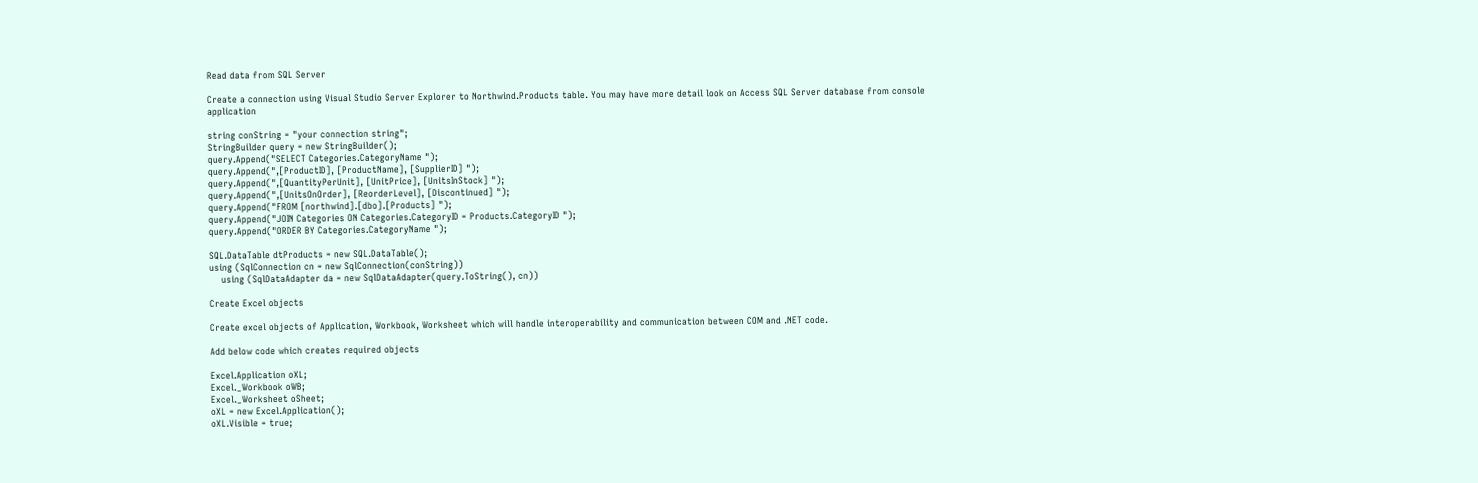Read data from SQL Server

Create a connection using Visual Studio Server Explorer to Northwind.Products table. You may have more detail look on Access SQL Server database from console application

string conString = "your connection string";
StringBuilder query = new StringBuilder();
query.Append("SELECT Categories.CategoryName ");
query.Append(",[ProductID], [ProductName], [SupplierID] ");
query.Append(",[QuantityPerUnit], [UnitPrice], [UnitsInStock] ");
query.Append(",[UnitsOnOrder], [ReorderLevel], [Discontinued] ");
query.Append("FROM [northwind].[dbo].[Products] ");
query.Append("JOIN Categories ON Categories.CategoryID = Products.CategoryID ");
query.Append("ORDER BY Categories.CategoryName ");

SQL.DataTable dtProducts = new SQL.DataTable();
using (SqlConnection cn = new SqlConnection(conString))
    using (SqlDataAdapter da = new SqlDataAdapter(query.ToString(), cn))

Create Excel objects

Create excel objects of Application, Workbook, Worksheet which will handle interoperability and communication between COM and .NET code.

Add below code which creates required objects

Excel.Application oXL;
Excel._Workbook oWB;
Excel._Worksheet oSheet;
oXL = new Excel.Application();
oXL.Visible = true;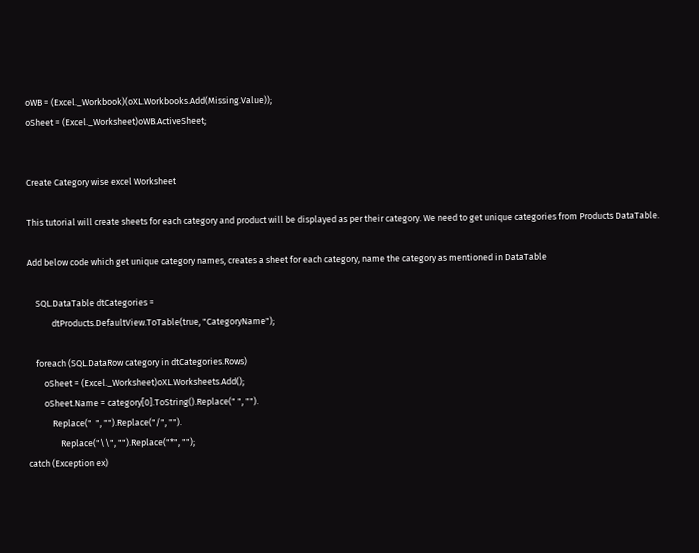oWB = (Excel._Workbook)(oXL.Workbooks.Add(Missing.Value));
oSheet = (Excel._Worksheet)oWB.ActiveSheet;


Create Category wise excel Worksheet

This tutorial will create sheets for each category and product will be displayed as per their category. We need to get unique categories from Products DataTable.

Add below code which get unique category names, creates a sheet for each category, name the category as mentioned in DataTable

    SQL.DataTable dtCategories =
            dtProducts.DefaultView.ToTable(true, "CategoryName");

    foreach (SQL.DataRow category in dtCategories.Rows)
        oSheet = (Excel._Worksheet)oXL.Worksheets.Add();
        oSheet.Name = category[0].ToString().Replace(" ", "").
            Replace("  ", "").Replace("/", "").
                Replace("\\", "").Replace("*", "");
catch (Exception ex)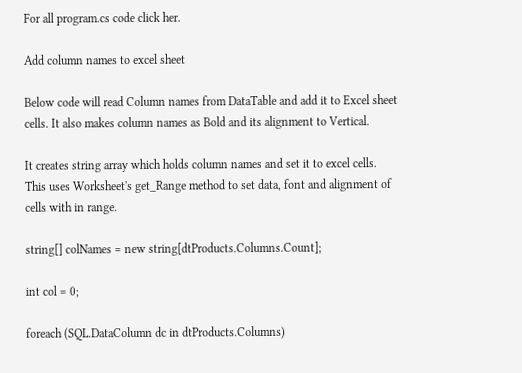For all program.cs code click her.

Add column names to excel sheet

Below code will read Column names from DataTable and add it to Excel sheet cells. It also makes column names as Bold and its alignment to Vertical.

It creates string array which holds column names and set it to excel cells. This uses Worksheet's get_Range method to set data, font and alignment of cells with in range.

string[] colNames = new string[dtProducts.Columns.Count];

int col = 0;

foreach (SQL.DataColumn dc in dtProducts.Columns)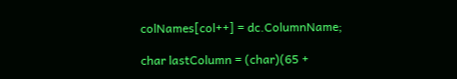colNames[col++] = dc.ColumnName;

char lastColumn = (char)(65 +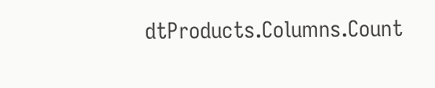dtProducts.Columns.Count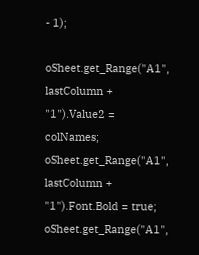- 1);

oSheet.get_Range("A1", lastColumn + "1").Value2 = colNames;
oSheet.get_Range("A1", lastColumn + "1").Font.Bold = true;
oSheet.get_Range("A1",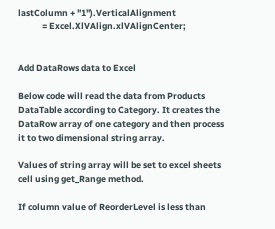lastColumn + "1").VerticalAlignment
            = Excel.XlVAlign.xlVAlignCenter;


Add DataRows data to Excel

Below code will read the data from Products DataTable according to Category. It creates the DataRow array of one category and then process it to two dimensional string array.

Values of string array will be set to excel sheets cell using get_Range method.

If column value of ReorderLevel is less than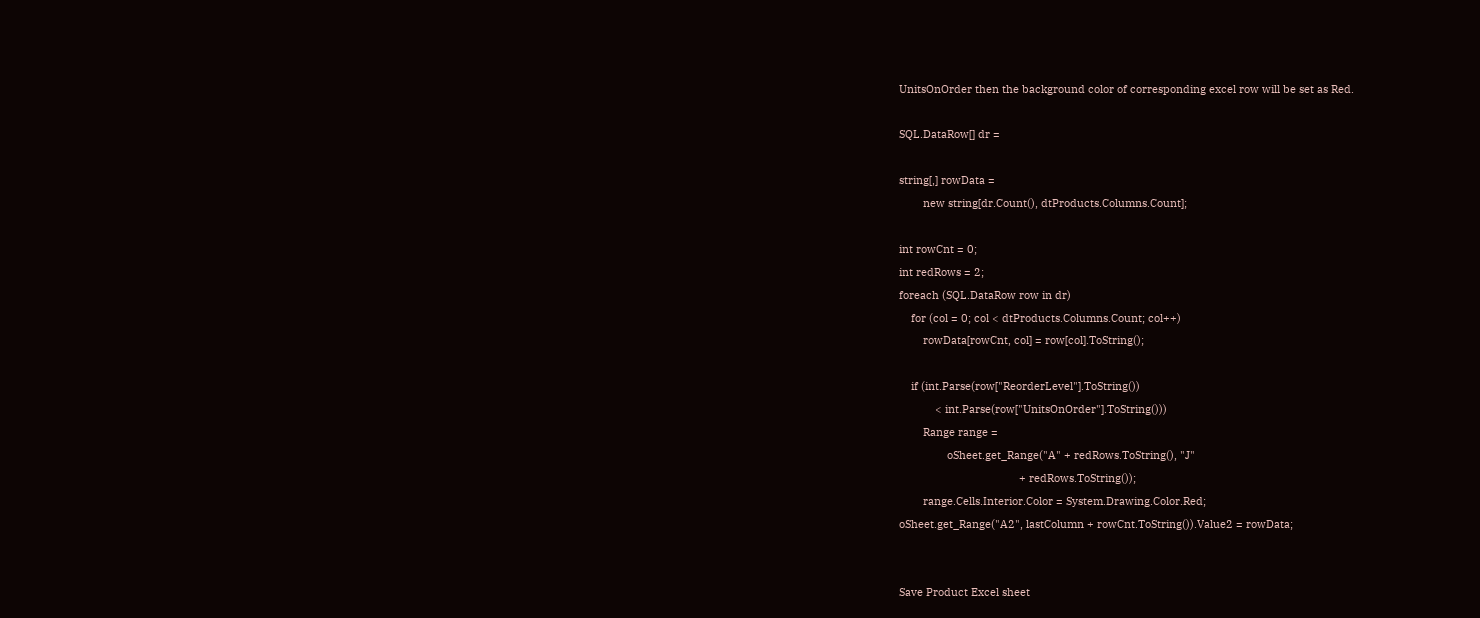UnitsOnOrder then the background color of corresponding excel row will be set as Red.

SQL.DataRow[] dr =

string[,] rowData =
        new string[dr.Count(), dtProducts.Columns.Count];

int rowCnt = 0;
int redRows = 2;
foreach (SQL.DataRow row in dr)
    for (col = 0; col < dtProducts.Columns.Count; col++)
        rowData[rowCnt, col] = row[col].ToString();

    if (int.Parse(row["ReorderLevel"].ToString())
            < int.Parse(row["UnitsOnOrder"].ToString()))
        Range range =
                oSheet.get_Range("A" + redRows.ToString(), "J"
                                        + redRows.ToString());
        range.Cells.Interior.Color = System.Drawing.Color.Red;
oSheet.get_Range("A2", lastColumn + rowCnt.ToString()).Value2 = rowData;


Save Product Excel sheet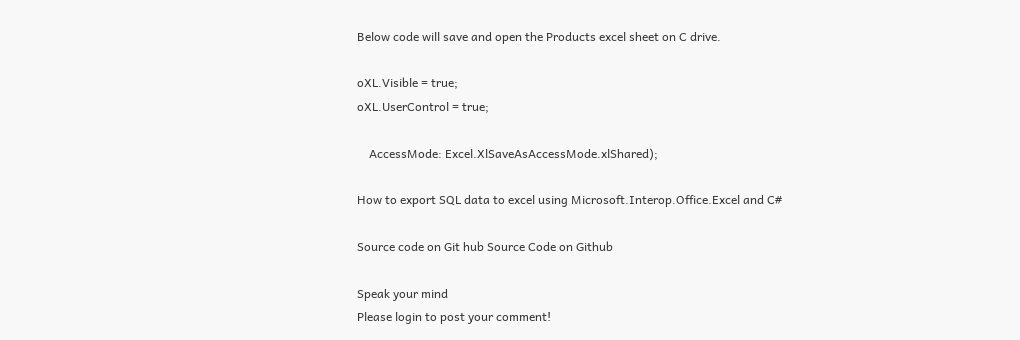Below code will save and open the Products excel sheet on C drive.

oXL.Visible = true;
oXL.UserControl = true;

    AccessMode: Excel.XlSaveAsAccessMode.xlShared);

How to export SQL data to excel using Microsoft.Interop.Office.Excel and C#

Source code on Git hub Source Code on Github

Speak your mind
Please login to post your comment!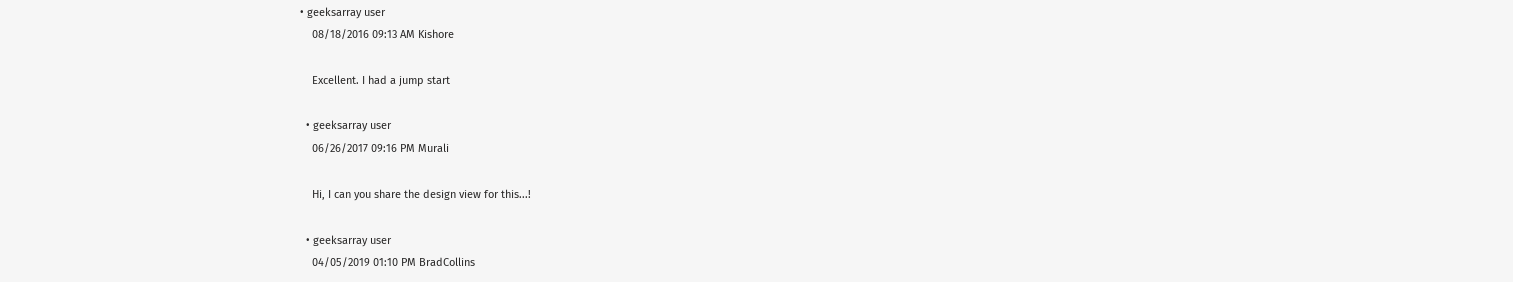• geeksarray user
    08/18/2016 09:13 AM Kishore

    Excellent. I had a jump start

  • geeksarray user
    06/26/2017 09:16 PM Murali

    Hi, I can you share the design view for this...!

  • geeksarray user
    04/05/2019 01:10 PM BradCollins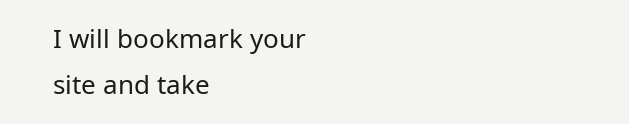I will bookmark your site and take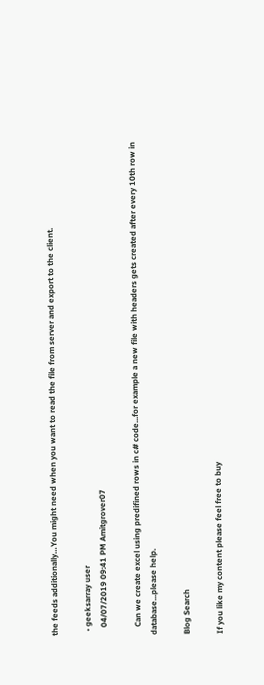the feeds additionally…You might need when you want to read the file from server and export to the client.

  • geeksarray user
    04/07/2019 09:41 PM Amitgrover07

    Can we create excel using predifined rows in c# code...for example a new file with headers gets created after every 10th row in database...please help.

Blog Search

If you like my content please feel free to buy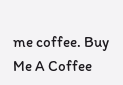me coffee. Buy Me A Coffee